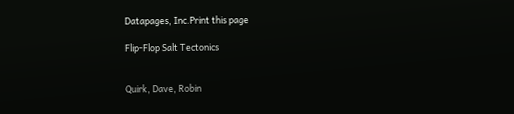Datapages, Inc.Print this page

Flip-Flop Salt Tectonics


Quirk, Dave, Robin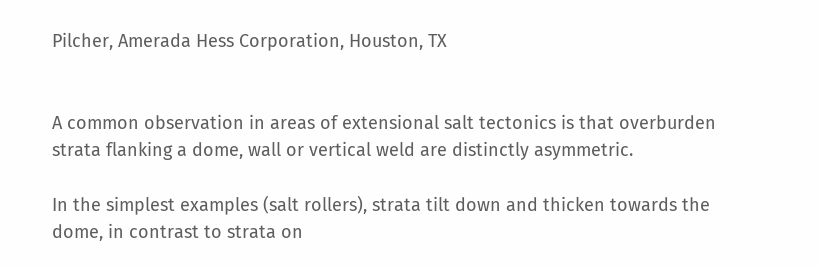Pilcher, Amerada Hess Corporation, Houston, TX


A common observation in areas of extensional salt tectonics is that overburden strata flanking a dome, wall or vertical weld are distinctly asymmetric.

In the simplest examples (salt rollers), strata tilt down and thicken towards the dome, in contrast to strata on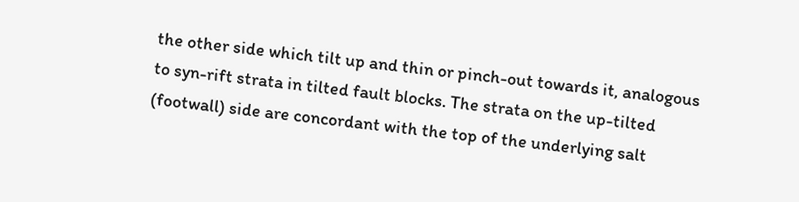the other side which tilt up and thin or pinch-out towards it, analogous to syn-rift strata in tilted fault blocks. The strata on the up-tilted (footwall) side are concordant with the top of the underlying salt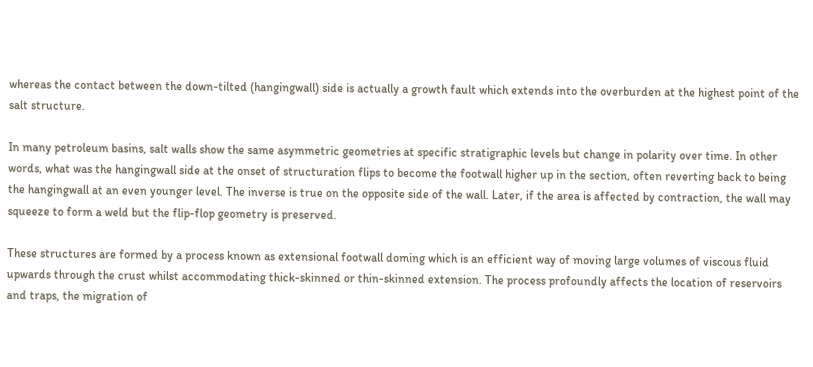whereas the contact between the down-tilted (hangingwall) side is actually a growth fault which extends into the overburden at the highest point of the salt structure.

In many petroleum basins, salt walls show the same asymmetric geometries at specific stratigraphic levels but change in polarity over time. In other words, what was the hangingwall side at the onset of structuration flips to become the footwall higher up in the section, often reverting back to being the hangingwall at an even younger level. The inverse is true on the opposite side of the wall. Later, if the area is affected by contraction, the wall may squeeze to form a weld but the flip-flop geometry is preserved.

These structures are formed by a process known as extensional footwall doming which is an efficient way of moving large volumes of viscous fluid upwards through the crust whilst accommodating thick-skinned or thin-skinned extension. The process profoundly affects the location of reservoirs and traps, the migration of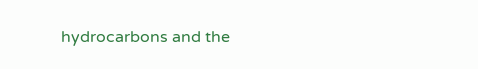hydrocarbons and the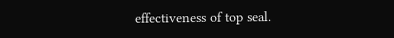effectiveness of top seal.